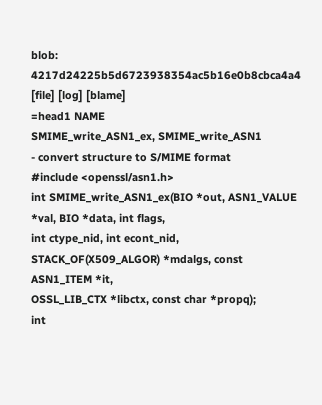blob: 4217d24225b5d6723938354ac5b16e0b8cbca4a4 [file] [log] [blame]
=head1 NAME
SMIME_write_ASN1_ex, SMIME_write_ASN1
- convert structure to S/MIME format
#include <openssl/asn1.h>
int SMIME_write_ASN1_ex(BIO *out, ASN1_VALUE *val, BIO *data, int flags,
int ctype_nid, int econt_nid,
STACK_OF(X509_ALGOR) *mdalgs, const ASN1_ITEM *it,
OSSL_LIB_CTX *libctx, const char *propq);
int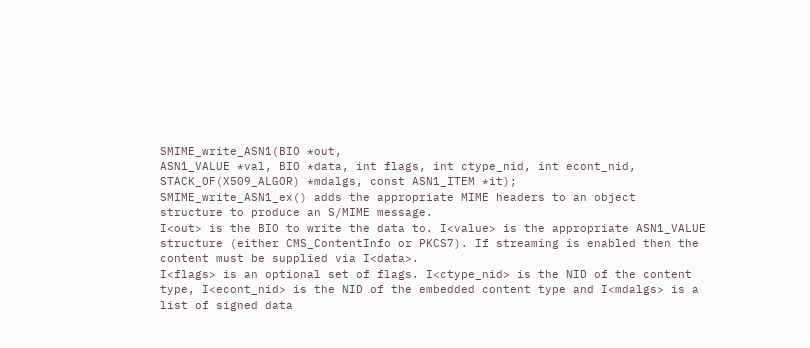SMIME_write_ASN1(BIO *out,
ASN1_VALUE *val, BIO *data, int flags, int ctype_nid, int econt_nid,
STACK_OF(X509_ALGOR) *mdalgs, const ASN1_ITEM *it);
SMIME_write_ASN1_ex() adds the appropriate MIME headers to an object
structure to produce an S/MIME message.
I<out> is the BIO to write the data to. I<value> is the appropriate ASN1_VALUE
structure (either CMS_ContentInfo or PKCS7). If streaming is enabled then the
content must be supplied via I<data>.
I<flags> is an optional set of flags. I<ctype_nid> is the NID of the content
type, I<econt_nid> is the NID of the embedded content type and I<mdalgs> is a
list of signed data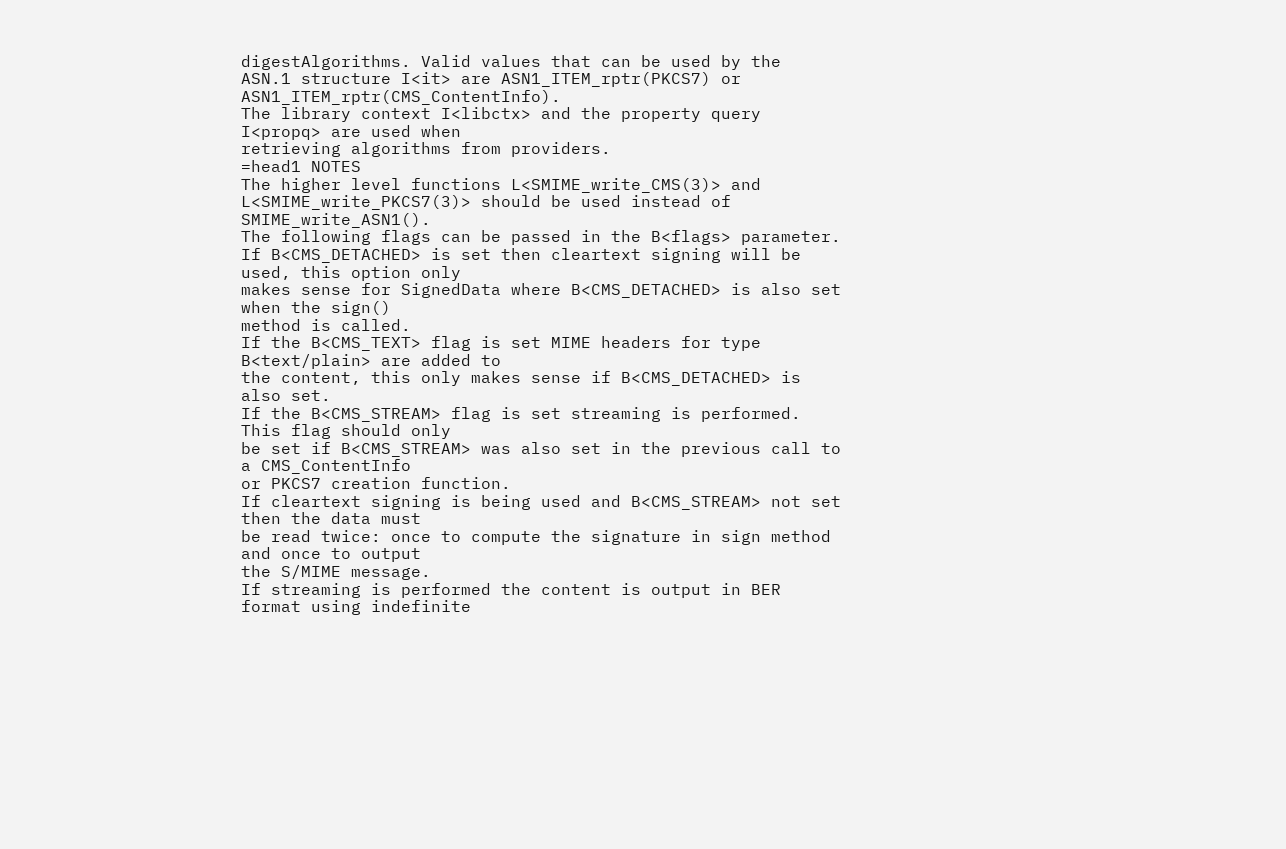digestAlgorithms. Valid values that can be used by the
ASN.1 structure I<it> are ASN1_ITEM_rptr(PKCS7) or ASN1_ITEM_rptr(CMS_ContentInfo).
The library context I<libctx> and the property query I<propq> are used when
retrieving algorithms from providers.
=head1 NOTES
The higher level functions L<SMIME_write_CMS(3)> and
L<SMIME_write_PKCS7(3)> should be used instead of SMIME_write_ASN1().
The following flags can be passed in the B<flags> parameter.
If B<CMS_DETACHED> is set then cleartext signing will be used, this option only
makes sense for SignedData where B<CMS_DETACHED> is also set when the sign()
method is called.
If the B<CMS_TEXT> flag is set MIME headers for type B<text/plain> are added to
the content, this only makes sense if B<CMS_DETACHED> is also set.
If the B<CMS_STREAM> flag is set streaming is performed. This flag should only
be set if B<CMS_STREAM> was also set in the previous call to a CMS_ContentInfo
or PKCS7 creation function.
If cleartext signing is being used and B<CMS_STREAM> not set then the data must
be read twice: once to compute the signature in sign method and once to output
the S/MIME message.
If streaming is performed the content is output in BER format using indefinite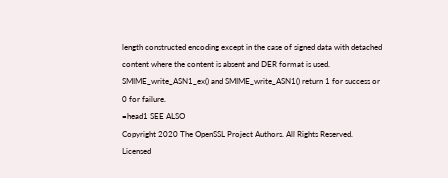length constructed encoding except in the case of signed data with detached
content where the content is absent and DER format is used.
SMIME_write_ASN1_ex() and SMIME_write_ASN1() return 1 for success or
0 for failure.
=head1 SEE ALSO
Copyright 2020 The OpenSSL Project Authors. All Rights Reserved.
Licensed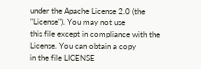under the Apache License 2.0 (the "License"). You may not use
this file except in compliance with the License. You can obtain a copy
in the file LICENSE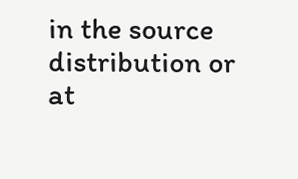in the source distribution or at